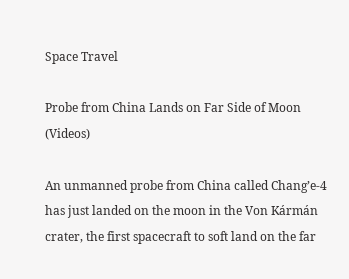Space Travel

Probe from China Lands on Far Side of Moon (Videos)

An unmanned probe from China called Chang’e-4 has just landed on the moon in the Von Kármán crater, the first spacecraft to soft land on the far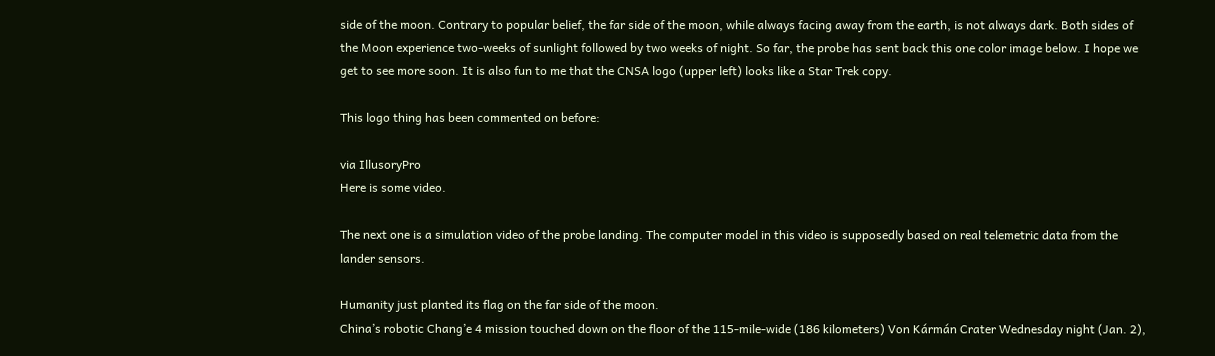side of the moon. Contrary to popular belief, the far side of the moon, while always facing away from the earth, is not always dark. Both sides of the Moon experience two-weeks of sunlight followed by two weeks of night. So far, the probe has sent back this one color image below. I hope we get to see more soon. It is also fun to me that the CNSA logo (upper left) looks like a Star Trek copy.

This logo thing has been commented on before:

via IllusoryPro
Here is some video.

The next one is a simulation video of the probe landing. The computer model in this video is supposedly based on real telemetric data from the lander sensors.

Humanity just planted its flag on the far side of the moon.
China’s robotic Chang’e 4 mission touched down on the floor of the 115-mile-wide (186 kilometers) Von Kármán Crater Wednesday night (Jan. 2),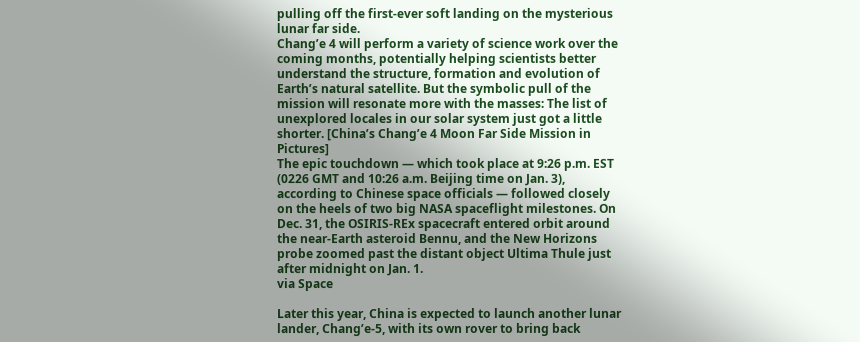pulling off the first-ever soft landing on the mysterious lunar far side.
Chang’e 4 will perform a variety of science work over the coming months, potentially helping scientists better understand the structure, formation and evolution of Earth’s natural satellite. But the symbolic pull of the mission will resonate more with the masses: The list of unexplored locales in our solar system just got a little shorter. [China’s Chang’e 4 Moon Far Side Mission in Pictures]
The epic touchdown — which took place at 9:26 p.m. EST (0226 GMT and 10:26 a.m. Beijing time on Jan. 3), according to Chinese space officials — followed closely on the heels of two big NASA spaceflight milestones. On Dec. 31, the OSIRIS-REx spacecraft entered orbit around the near-Earth asteroid Bennu, and the New Horizons probe zoomed past the distant object Ultima Thule just after midnight on Jan. 1.
via Space

Later this year, China is expected to launch another lunar lander, Chang’e-5, with its own rover to bring back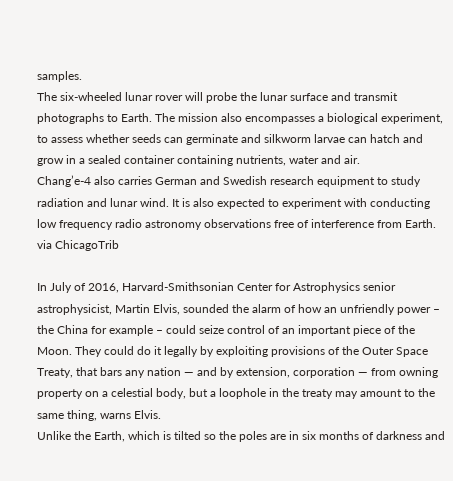samples.
The six-wheeled lunar rover will probe the lunar surface and transmit photographs to Earth. The mission also encompasses a biological experiment, to assess whether seeds can germinate and silkworm larvae can hatch and grow in a sealed container containing nutrients, water and air.
Chang’e-4 also carries German and Swedish research equipment to study radiation and lunar wind. It is also expected to experiment with conducting low frequency radio astronomy observations free of interference from Earth.
via ChicagoTrib

In July of 2016, Harvard-Smithsonian Center for Astrophysics senior astrophysicist, Martin Elvis, sounded the alarm of how an unfriendly power – the China for example – could seize control of an important piece of the Moon. They could do it legally by exploiting provisions of the Outer Space Treaty, that bars any nation — and by extension, corporation — from owning property on a celestial body, but a loophole in the treaty may amount to the same thing, warns Elvis.
Unlike the Earth, which is tilted so the poles are in six months of darkness and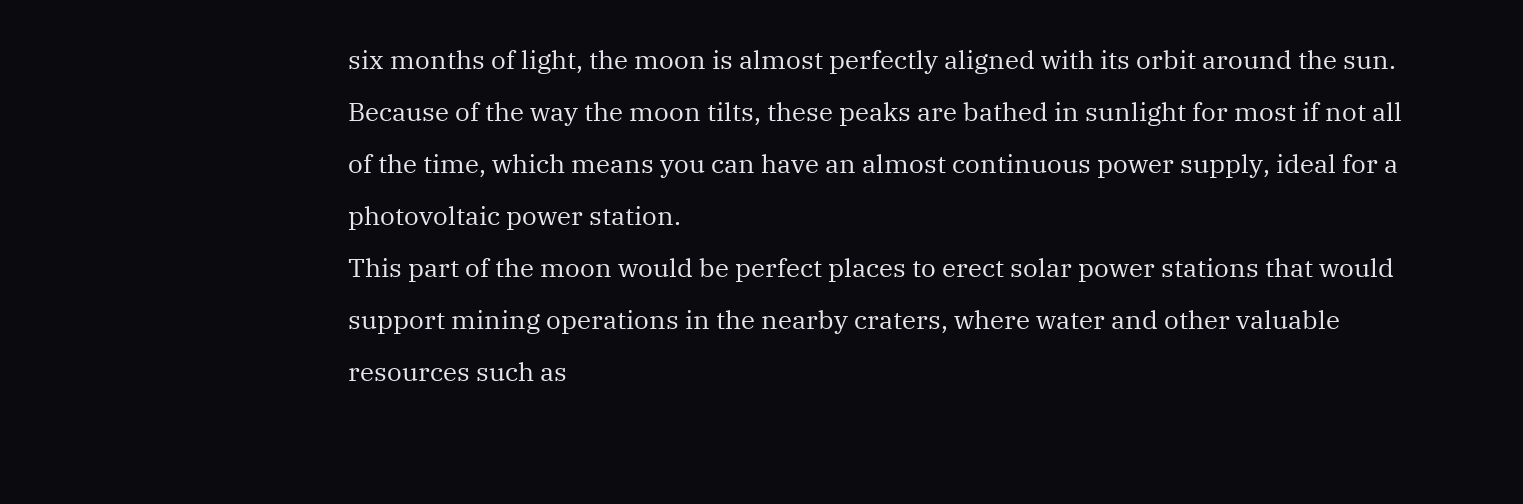six months of light, the moon is almost perfectly aligned with its orbit around the sun. Because of the way the moon tilts, these peaks are bathed in sunlight for most if not all of the time, which means you can have an almost continuous power supply, ideal for a photovoltaic power station.
This part of the moon would be perfect places to erect solar power stations that would support mining operations in the nearby craters, where water and other valuable resources such as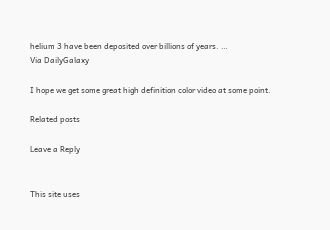helium 3 have been deposited over billions of years. …
Via DailyGalaxy

I hope we get some great high definition color video at some point.

Related posts

Leave a Reply


This site uses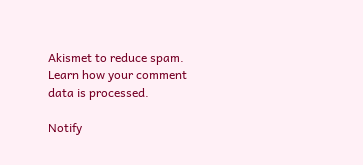Akismet to reduce spam. Learn how your comment data is processed.

Notify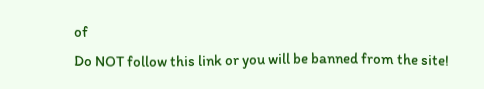of
Do NOT follow this link or you will be banned from the site!